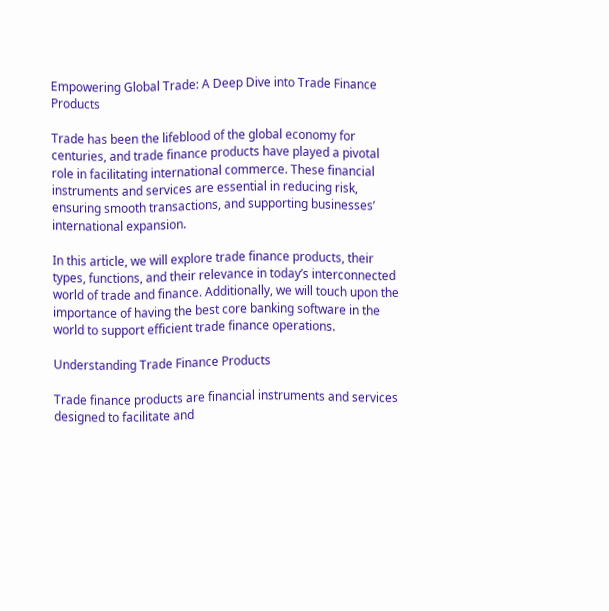Empowering Global Trade: A Deep Dive into Trade Finance Products

Trade has been the lifeblood of the global economy for centuries, and trade finance products have played a pivotal role in facilitating international commerce. These financial instruments and services are essential in reducing risk, ensuring smooth transactions, and supporting businesses’ international expansion.

In this article, we will explore trade finance products, their types, functions, and their relevance in today’s interconnected world of trade and finance. Additionally, we will touch upon the importance of having the best core banking software in the world to support efficient trade finance operations.

Understanding Trade Finance Products

Trade finance products are financial instruments and services designed to facilitate and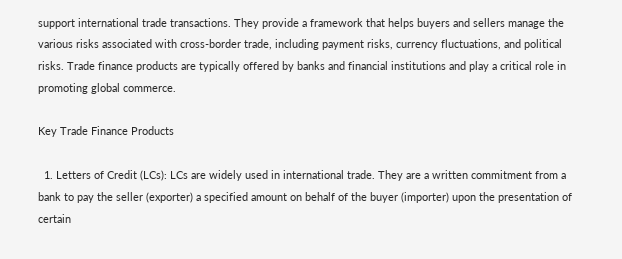support international trade transactions. They provide a framework that helps buyers and sellers manage the various risks associated with cross-border trade, including payment risks, currency fluctuations, and political risks. Trade finance products are typically offered by banks and financial institutions and play a critical role in promoting global commerce.

Key Trade Finance Products

  1. Letters of Credit (LCs): LCs are widely used in international trade. They are a written commitment from a bank to pay the seller (exporter) a specified amount on behalf of the buyer (importer) upon the presentation of certain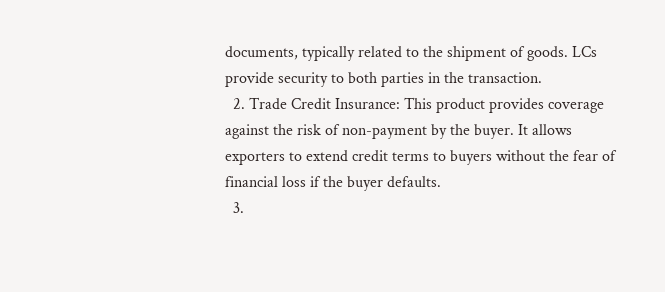documents, typically related to the shipment of goods. LCs provide security to both parties in the transaction.
  2. Trade Credit Insurance: This product provides coverage against the risk of non-payment by the buyer. It allows exporters to extend credit terms to buyers without the fear of financial loss if the buyer defaults.
  3.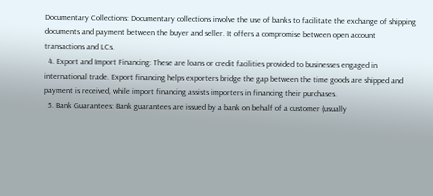Documentary Collections: Documentary collections involve the use of banks to facilitate the exchange of shipping documents and payment between the buyer and seller. It offers a compromise between open account transactions and LCs.
  4. Export and Import Financing: These are loans or credit facilities provided to businesses engaged in international trade. Export financing helps exporters bridge the gap between the time goods are shipped and payment is received, while import financing assists importers in financing their purchases.
  5. Bank Guarantees: Bank guarantees are issued by a bank on behalf of a customer (usually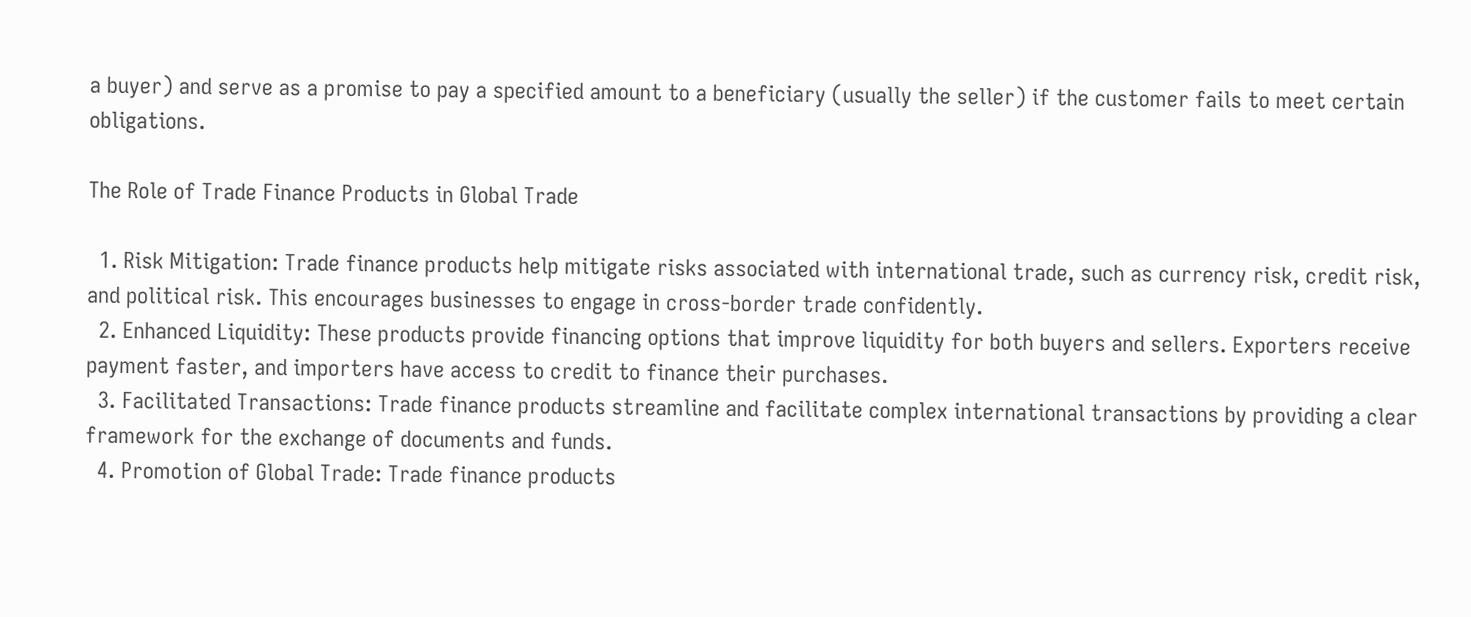a buyer) and serve as a promise to pay a specified amount to a beneficiary (usually the seller) if the customer fails to meet certain obligations.

The Role of Trade Finance Products in Global Trade

  1. Risk Mitigation: Trade finance products help mitigate risks associated with international trade, such as currency risk, credit risk, and political risk. This encourages businesses to engage in cross-border trade confidently.
  2. Enhanced Liquidity: These products provide financing options that improve liquidity for both buyers and sellers. Exporters receive payment faster, and importers have access to credit to finance their purchases.
  3. Facilitated Transactions: Trade finance products streamline and facilitate complex international transactions by providing a clear framework for the exchange of documents and funds.
  4. Promotion of Global Trade: Trade finance products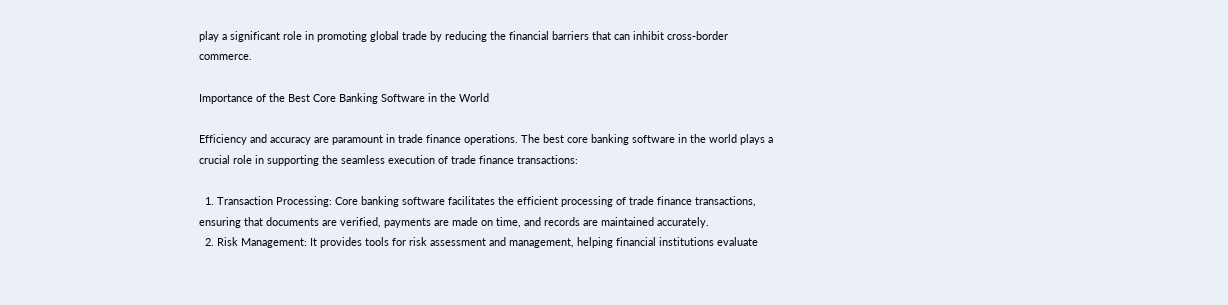play a significant role in promoting global trade by reducing the financial barriers that can inhibit cross-border commerce.

Importance of the Best Core Banking Software in the World

Efficiency and accuracy are paramount in trade finance operations. The best core banking software in the world plays a crucial role in supporting the seamless execution of trade finance transactions:

  1. Transaction Processing: Core banking software facilitates the efficient processing of trade finance transactions, ensuring that documents are verified, payments are made on time, and records are maintained accurately.
  2. Risk Management: It provides tools for risk assessment and management, helping financial institutions evaluate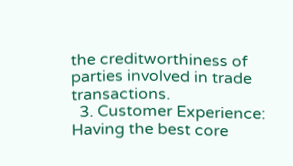the creditworthiness of parties involved in trade transactions.
  3. Customer Experience: Having the best core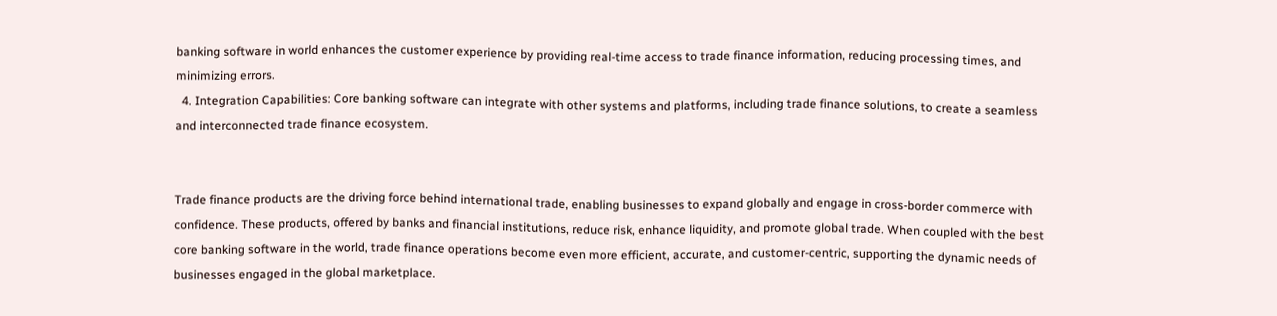banking software in world enhances the customer experience by providing real-time access to trade finance information, reducing processing times, and minimizing errors.
  4. Integration Capabilities: Core banking software can integrate with other systems and platforms, including trade finance solutions, to create a seamless and interconnected trade finance ecosystem.


Trade finance products are the driving force behind international trade, enabling businesses to expand globally and engage in cross-border commerce with confidence. These products, offered by banks and financial institutions, reduce risk, enhance liquidity, and promote global trade. When coupled with the best core banking software in the world, trade finance operations become even more efficient, accurate, and customer-centric, supporting the dynamic needs of businesses engaged in the global marketplace.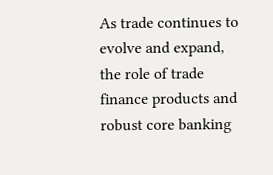As trade continues to evolve and expand, the role of trade finance products and robust core banking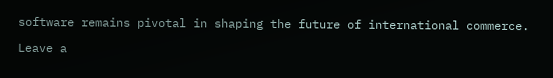software remains pivotal in shaping the future of international commerce.

Leave a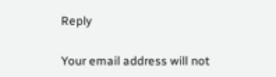Reply

Your email address will not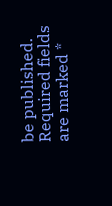be published. Required fields are marked *